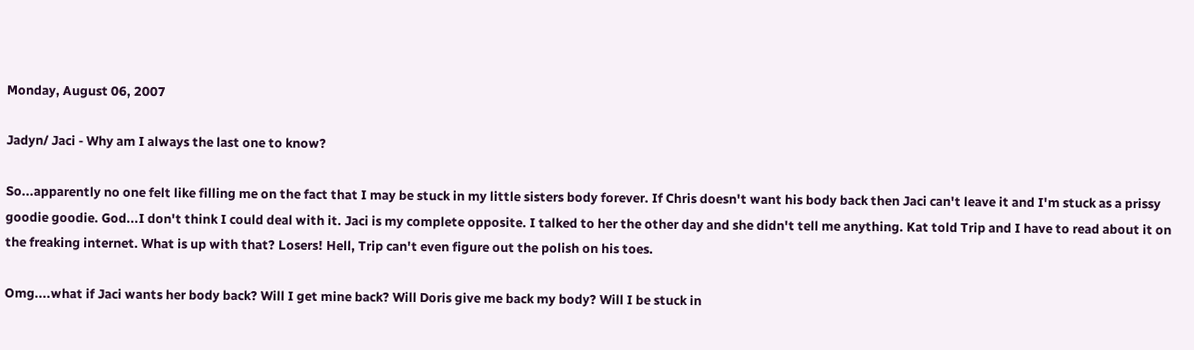Monday, August 06, 2007

Jadyn/ Jaci - Why am I always the last one to know?

So...apparently no one felt like filling me on the fact that I may be stuck in my little sisters body forever. If Chris doesn't want his body back then Jaci can't leave it and I'm stuck as a prissy goodie goodie. God...I don't think I could deal with it. Jaci is my complete opposite. I talked to her the other day and she didn't tell me anything. Kat told Trip and I have to read about it on the freaking internet. What is up with that? Losers! Hell, Trip can't even figure out the polish on his toes.

Omg....what if Jaci wants her body back? Will I get mine back? Will Doris give me back my body? Will I be stuck in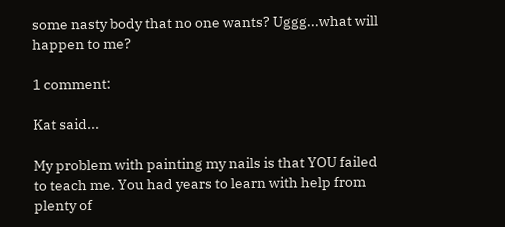some nasty body that no one wants? Uggg...what will happen to me?

1 comment:

Kat said...

My problem with painting my nails is that YOU failed to teach me. You had years to learn with help from plenty of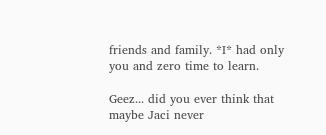friends and family. *I* had only you and zero time to learn.

Geez... did you ever think that maybe Jaci never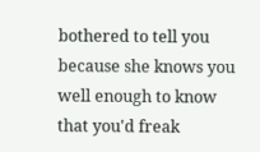bothered to tell you because she knows you well enough to know that you'd freak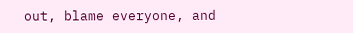out, blame everyone, and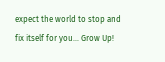expect the world to stop and fix itself for you... Grow Up!